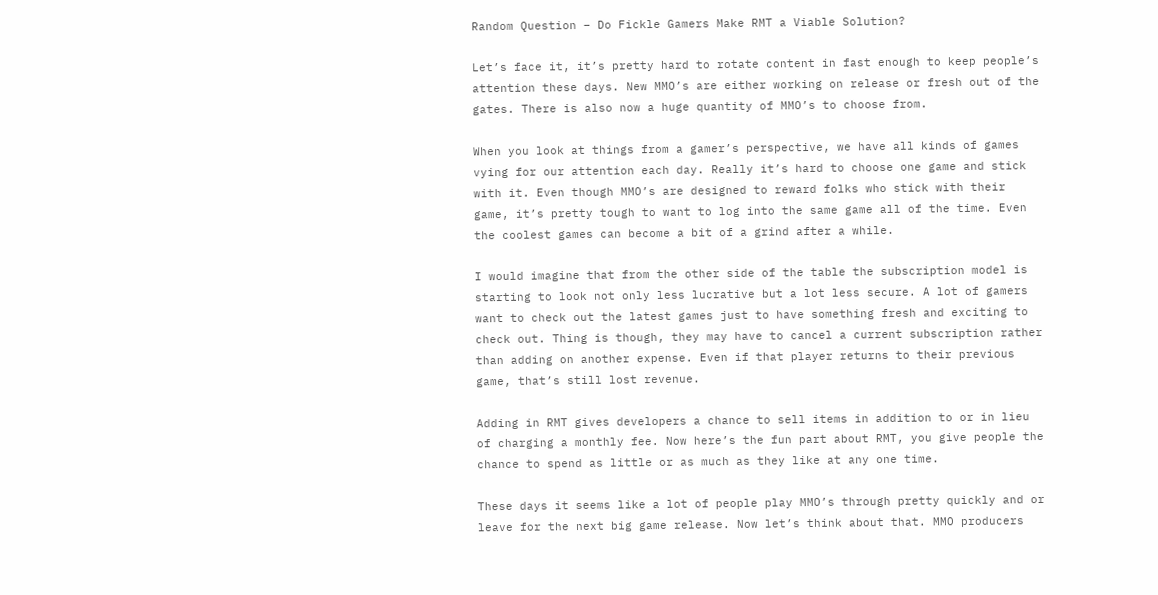Random Question – Do Fickle Gamers Make RMT a Viable Solution?

Let’s face it, it’s pretty hard to rotate content in fast enough to keep people’s attention these days. New MMO’s are either working on release or fresh out of the gates. There is also now a huge quantity of MMO’s to choose from.

When you look at things from a gamer’s perspective, we have all kinds of games vying for our attention each day. Really it’s hard to choose one game and stick with it. Even though MMO’s are designed to reward folks who stick with their game, it’s pretty tough to want to log into the same game all of the time. Even the coolest games can become a bit of a grind after a while.

I would imagine that from the other side of the table the subscription model is starting to look not only less lucrative but a lot less secure. A lot of gamers want to check out the latest games just to have something fresh and exciting to check out. Thing is though, they may have to cancel a current subscription rather than adding on another expense. Even if that player returns to their previous game, that’s still lost revenue.

Adding in RMT gives developers a chance to sell items in addition to or in lieu of charging a monthly fee. Now here’s the fun part about RMT, you give people the chance to spend as little or as much as they like at any one time.

These days it seems like a lot of people play MMO’s through pretty quickly and or leave for the next big game release. Now let’s think about that. MMO producers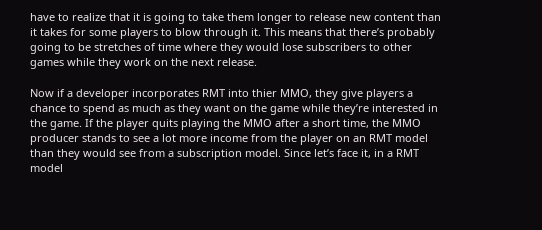have to realize that it is going to take them longer to release new content than it takes for some players to blow through it. This means that there’s probably going to be stretches of time where they would lose subscribers to other games while they work on the next release.

Now if a developer incorporates RMT into thier MMO, they give players a chance to spend as much as they want on the game while they’re interested in the game. If the player quits playing the MMO after a short time, the MMO producer stands to see a lot more income from the player on an RMT model than they would see from a subscription model. Since let’s face it, in a RMT model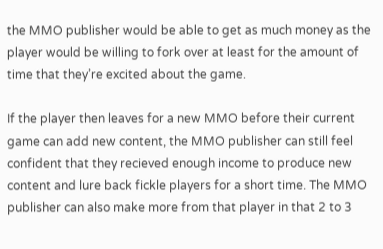the MMO publisher would be able to get as much money as the player would be willing to fork over at least for the amount of time that they’re excited about the game.

If the player then leaves for a new MMO before their current game can add new content, the MMO publisher can still feel confident that they recieved enough income to produce new content and lure back fickle players for a short time. The MMO publisher can also make more from that player in that 2 to 3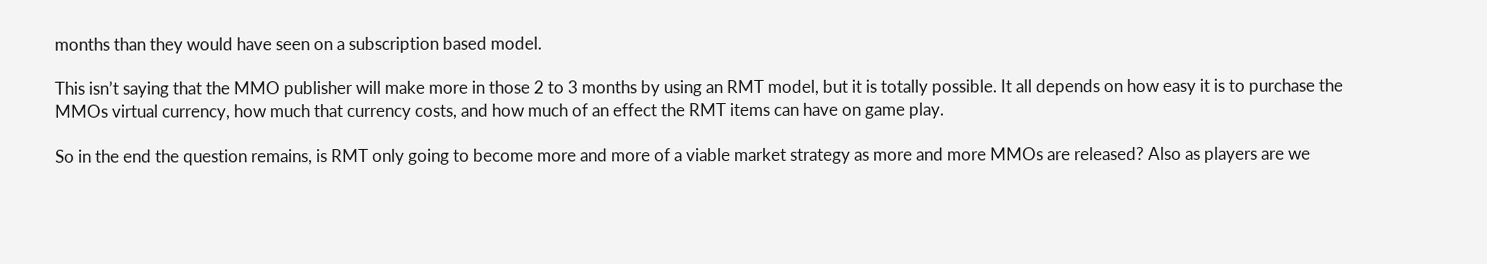months than they would have seen on a subscription based model.

This isn’t saying that the MMO publisher will make more in those 2 to 3 months by using an RMT model, but it is totally possible. It all depends on how easy it is to purchase the MMOs virtual currency, how much that currency costs, and how much of an effect the RMT items can have on game play.

So in the end the question remains, is RMT only going to become more and more of a viable market strategy as more and more MMOs are released? Also as players are we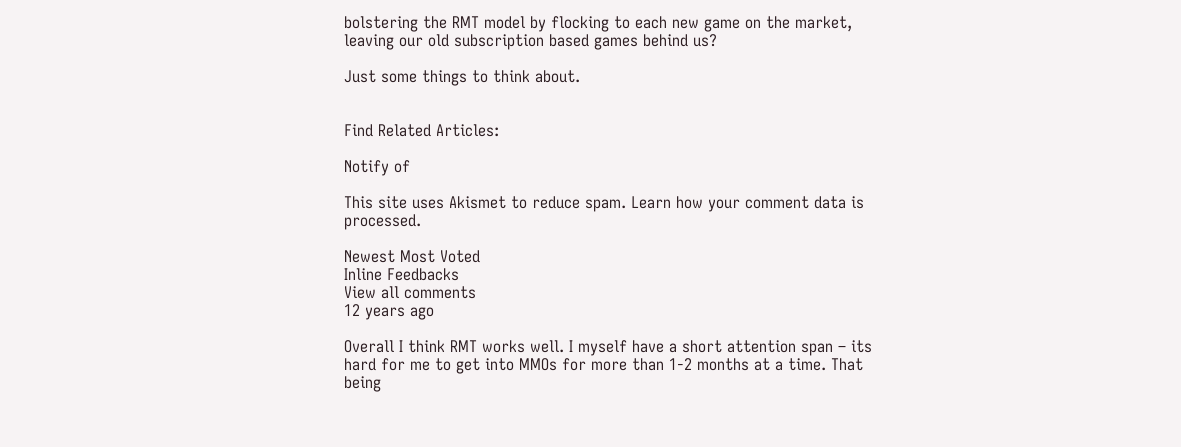bolstering the RMT model by flocking to each new game on the market, leaving our old subscription based games behind us?

Just some things to think about.


Find Related Articles:

Notify of

This site uses Akismet to reduce spam. Learn how your comment data is processed.

Newest Most Voted
Inline Feedbacks
View all comments
12 years ago

Overall I think RMT works well. I myself have a short attention span – its hard for me to get into MMOs for more than 1-2 months at a time. That being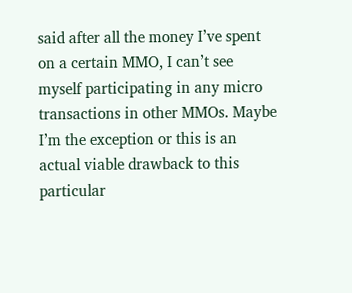said after all the money I’ve spent on a certain MMO, I can’t see myself participating in any micro transactions in other MMOs. Maybe I’m the exception or this is an actual viable drawback to this particular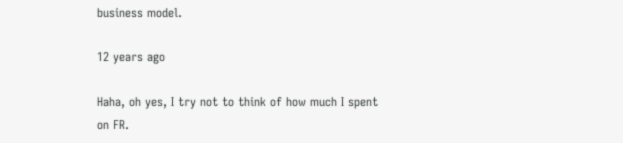business model.

12 years ago

Haha, oh yes, I try not to think of how much I spent on FR.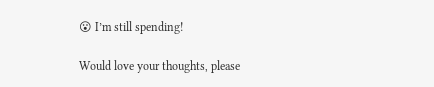😮 I’m still spending!

Would love your thoughts, please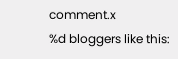comment.x
%d bloggers like this: